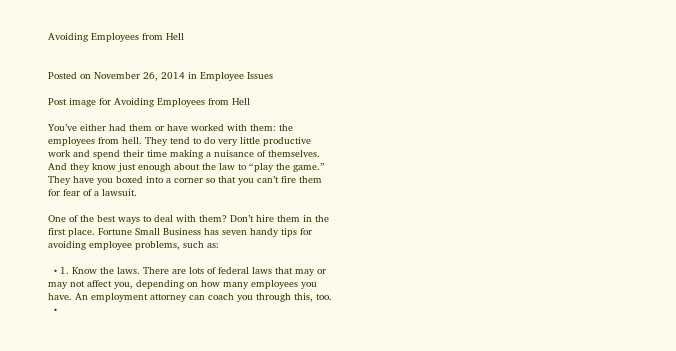Avoiding Employees from Hell


Posted on November 26, 2014 in Employee Issues

Post image for Avoiding Employees from Hell

You’ve either had them or have worked with them: the employees from hell. They tend to do very little productive work and spend their time making a nuisance of themselves. And they know just enough about the law to “play the game.” They have you boxed into a corner so that you can’t fire them for fear of a lawsuit.

One of the best ways to deal with them? Don’t hire them in the first place. Fortune Small Business has seven handy tips for avoiding employee problems, such as:

  • 1. Know the laws. There are lots of federal laws that may or may not affect you, depending on how many employees you have. An employment attorney can coach you through this, too.
  •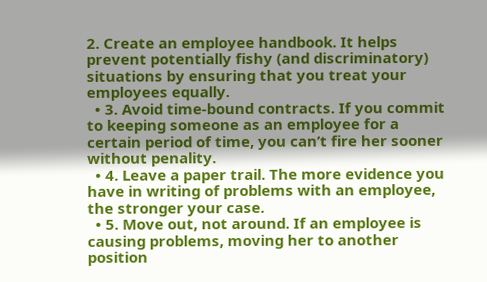2. Create an employee handbook. It helps prevent potentially fishy (and discriminatory) situations by ensuring that you treat your employees equally.
  • 3. Avoid time-bound contracts. If you commit to keeping someone as an employee for a certain period of time, you can’t fire her sooner without penality.
  • 4. Leave a paper trail. The more evidence you have in writing of problems with an employee, the stronger your case.
  • 5. Move out, not around. If an employee is causing problems, moving her to another position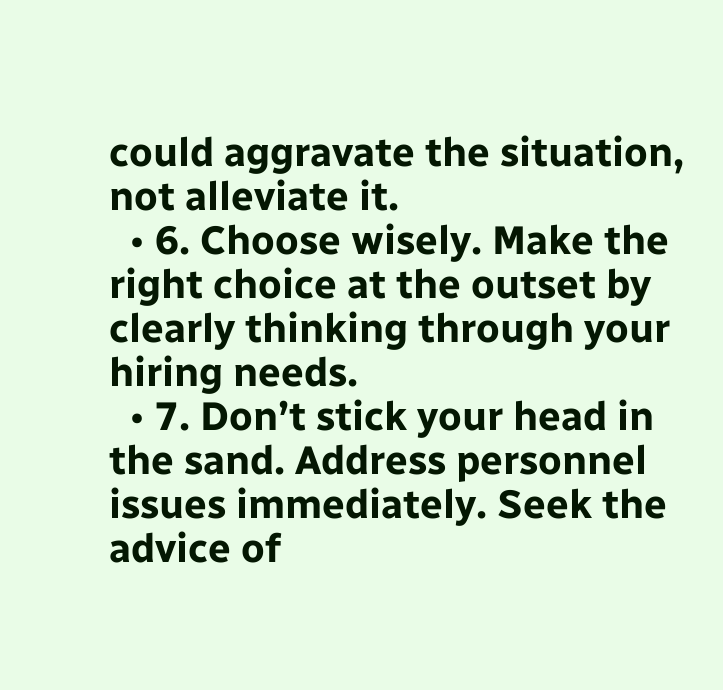could aggravate the situation, not alleviate it.
  • 6. Choose wisely. Make the right choice at the outset by clearly thinking through your hiring needs.
  • 7. Don’t stick your head in the sand. Address personnel issues immediately. Seek the advice of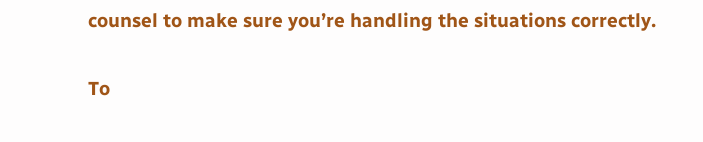counsel to make sure you’re handling the situations correctly.

To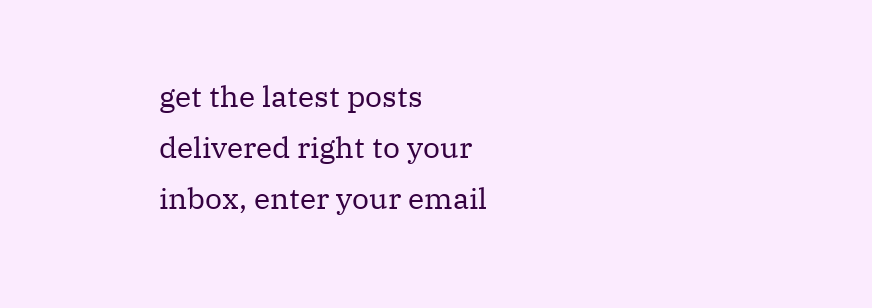get the latest posts delivered right to your inbox, enter your email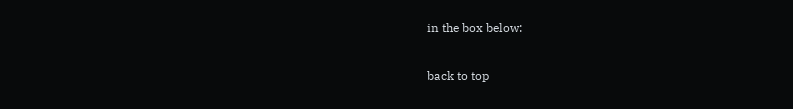in the box below:

back to top